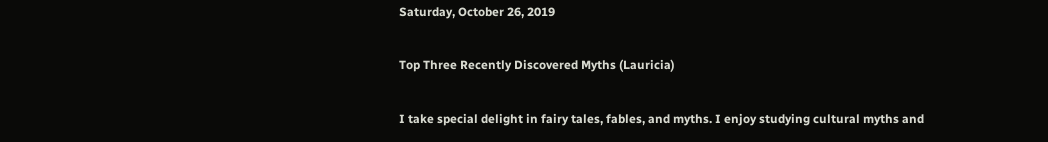Saturday, October 26, 2019

Top Three Recently Discovered Myths (Lauricia)

I take special delight in fairy tales, fables, and myths. I enjoy studying cultural myths and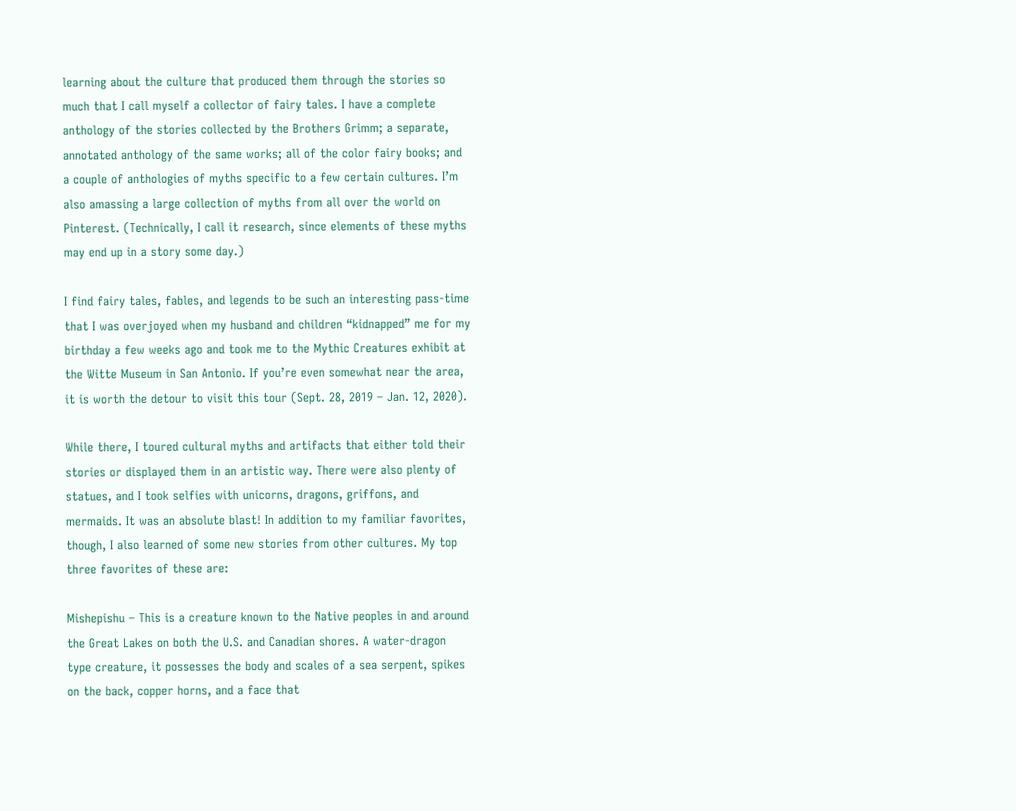learning about the culture that produced them through the stories so much that I call myself a collector of fairy tales. I have a complete anthology of the stories collected by the Brothers Grimm; a separate, annotated anthology of the same works; all of the color fairy books; and a couple of anthologies of myths specific to a few certain cultures. I’m also amassing a large collection of myths from all over the world on Pinterest. (Technically, I call it research, since elements of these myths may end up in a story some day.)

I find fairy tales, fables, and legends to be such an interesting pass-time that I was overjoyed when my husband and children “kidnapped” me for my birthday a few weeks ago and took me to the Mythic Creatures exhibit at the Witte Museum in San Antonio. If you’re even somewhat near the area, it is worth the detour to visit this tour (Sept. 28, 2019 – Jan. 12, 2020).

While there, I toured cultural myths and artifacts that either told their stories or displayed them in an artistic way. There were also plenty of statues, and I took selfies with unicorns, dragons, griffons, and mermaids. It was an absolute blast! In addition to my familiar favorites, though, I also learned of some new stories from other cultures. My top three favorites of these are:

Mishepishu – This is a creature known to the Native peoples in and around the Great Lakes on both the U.S. and Canadian shores. A water-dragon type creature, it possesses the body and scales of a sea serpent, spikes on the back, copper horns, and a face that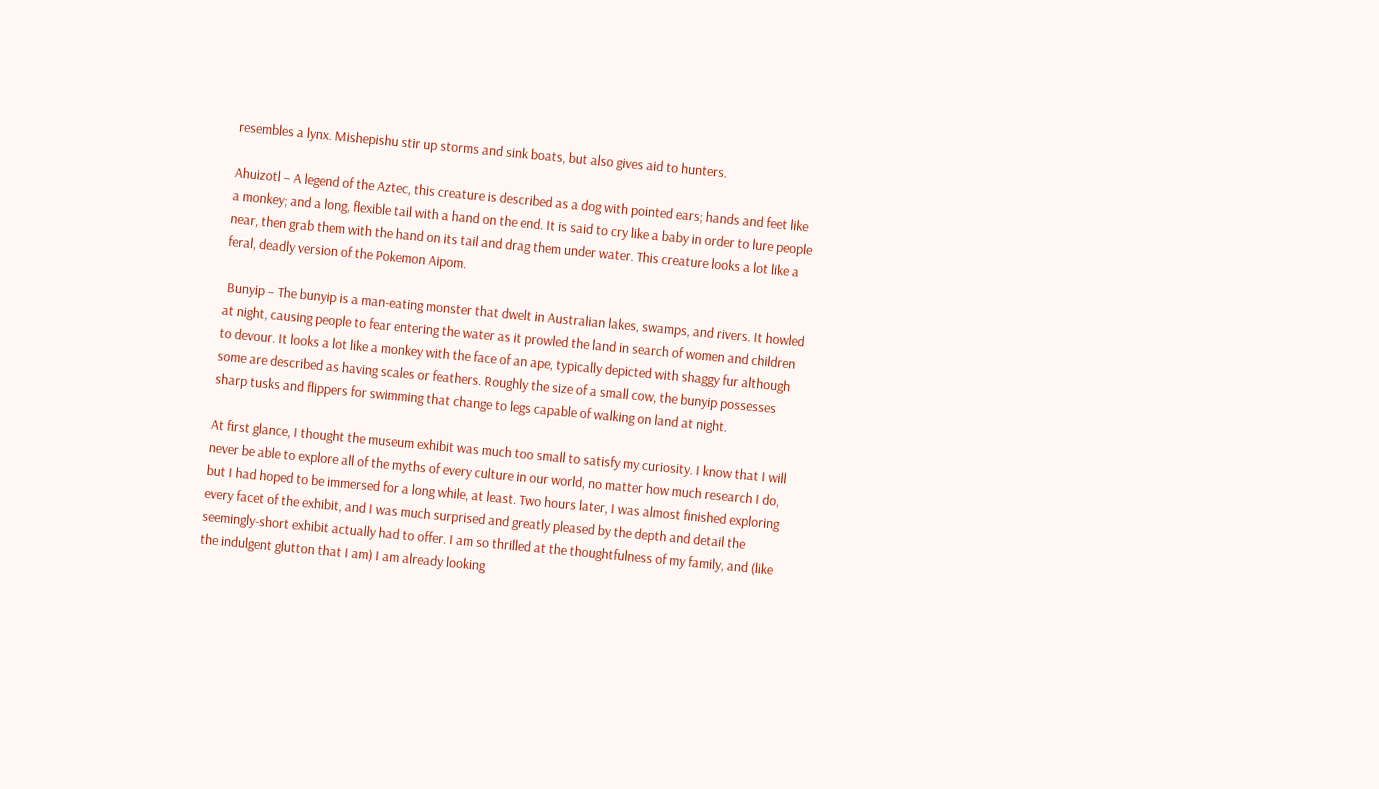resembles a lynx. Mishepishu stir up storms and sink boats, but also gives aid to hunters.

Ahuizotl – A legend of the Aztec, this creature is described as a dog with pointed ears; hands and feet like a monkey; and a long, flexible tail with a hand on the end. It is said to cry like a baby in order to lure people near, then grab them with the hand on its tail and drag them under water. This creature looks a lot like a feral, deadly version of the Pokemon Aipom.

 Bunyip – The bunyip is a man-eating monster that dwelt in Australian lakes, swamps, and rivers. It howled at night, causing people to fear entering the water as it prowled the land in search of women and children to devour. It looks a lot like a monkey with the face of an ape, typically depicted with shaggy fur although some are described as having scales or feathers. Roughly the size of a small cow, the bunyip possesses sharp tusks and flippers for swimming that change to legs capable of walking on land at night.

At first glance, I thought the museum exhibit was much too small to satisfy my curiosity. I know that I will never be able to explore all of the myths of every culture in our world, no matter how much research I do, but I had hoped to be immersed for a long while, at least. Two hours later, I was almost finished exploring every facet of the exhibit, and I was much surprised and greatly pleased by the depth and detail the seemingly-short exhibit actually had to offer. I am so thrilled at the thoughtfulness of my family, and (like the indulgent glutton that I am) I am already looking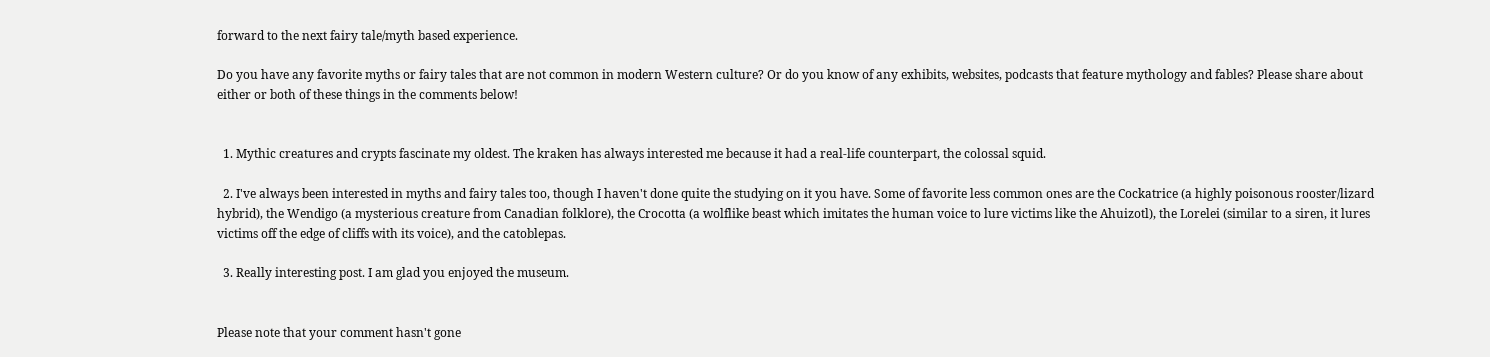forward to the next fairy tale/myth based experience.

Do you have any favorite myths or fairy tales that are not common in modern Western culture? Or do you know of any exhibits, websites, podcasts that feature mythology and fables? Please share about either or both of these things in the comments below!


  1. Mythic creatures and crypts fascinate my oldest. The kraken has always interested me because it had a real-life counterpart, the colossal squid.

  2. I've always been interested in myths and fairy tales too, though I haven't done quite the studying on it you have. Some of favorite less common ones are the Cockatrice (a highly poisonous rooster/lizard hybrid), the Wendigo (a mysterious creature from Canadian folklore), the Crocotta (a wolflike beast which imitates the human voice to lure victims like the Ahuizotl), the Lorelei (similar to a siren, it lures victims off the edge of cliffs with its voice), and the catoblepas.

  3. Really interesting post. I am glad you enjoyed the museum.


Please note that your comment hasn't gone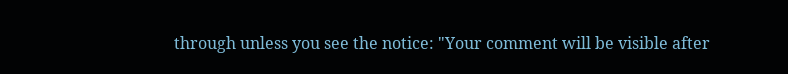through unless you see the notice: "Your comment will be visible after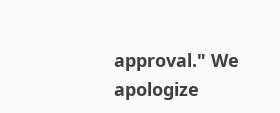approval." We apologize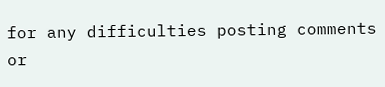for any difficulties posting comments or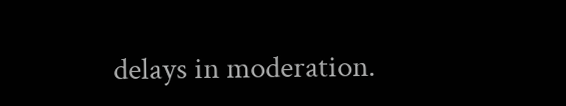delays in moderation.